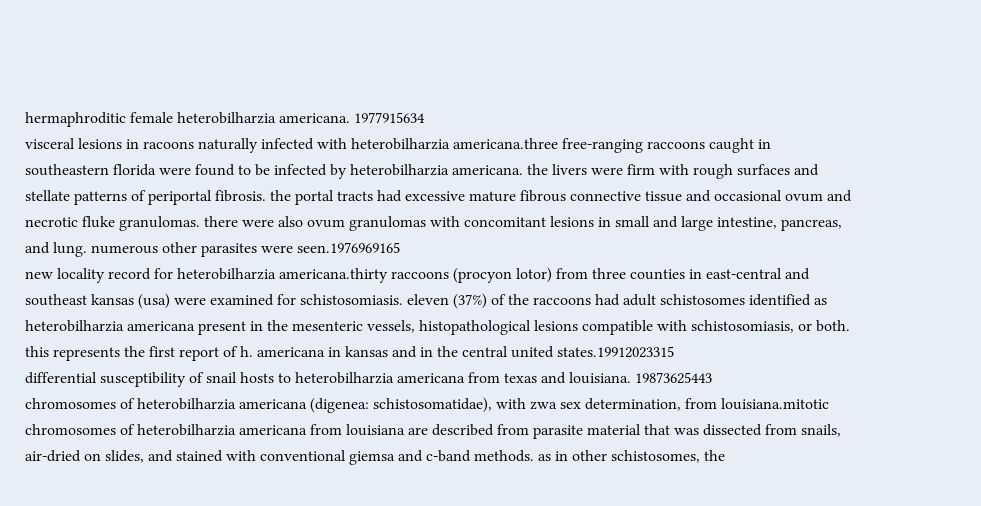hermaphroditic female heterobilharzia americana. 1977915634
visceral lesions in racoons naturally infected with heterobilharzia americana.three free-ranging raccoons caught in southeastern florida were found to be infected by heterobilharzia americana. the livers were firm with rough surfaces and stellate patterns of periportal fibrosis. the portal tracts had excessive mature fibrous connective tissue and occasional ovum and necrotic fluke granulomas. there were also ovum granulomas with concomitant lesions in small and large intestine, pancreas, and lung. numerous other parasites were seen.1976969165
new locality record for heterobilharzia americana.thirty raccoons (procyon lotor) from three counties in east-central and southeast kansas (usa) were examined for schistosomiasis. eleven (37%) of the raccoons had adult schistosomes identified as heterobilharzia americana present in the mesenteric vessels, histopathological lesions compatible with schistosomiasis, or both. this represents the first report of h. americana in kansas and in the central united states.19912023315
differential susceptibility of snail hosts to heterobilharzia americana from texas and louisiana. 19873625443
chromosomes of heterobilharzia americana (digenea: schistosomatidae), with zwa sex determination, from louisiana.mitotic chromosomes of heterobilharzia americana from louisiana are described from parasite material that was dissected from snails, air-dried on slides, and stained with conventional giemsa and c-band methods. as in other schistosomes, the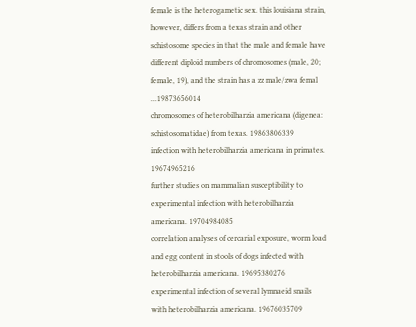female is the heterogametic sex. this louisiana strain, however, differs from a texas strain and other schistosome species in that the male and female have different diploid numbers of chromosomes (male, 20; female, 19), and the strain has a zz male/zwa femal ...19873656014
chromosomes of heterobilharzia americana (digenea: schistosomatidae) from texas. 19863806339
infection with heterobilharzia americana in primates. 19674965216
further studies on mammalian susceptibility to experimental infection with heterobilharzia americana. 19704984085
correlation analyses of cercarial exposure, worm load and egg content in stools of dogs infected with heterobilharzia americana. 19695380276
experimental infection of several lymnaeid snails with heterobilharzia americana. 19676035709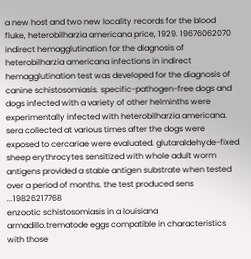a new host and two new locality records for the blood fluke, heterobilharzia americana price, 1929. 19676062070
indirect hemagglutination for the diagnosis of heterobilharzia americana infections in indirect hemagglutination test was developed for the diagnosis of canine schistosomiasis. specific-pathogen-free dogs and dogs infected with a variety of other helminths were experimentally infected with heterobilharzia americana. sera collected at various times after the dogs were exposed to cercariae were evaluated. glutaraldehyde-fixed sheep erythrocytes sensitized with whole adult worm antigens provided a stable antigen substrate when tested over a period of months. the test produced sens ...19826217768
enzootic schistosomiasis in a louisiana armadillo.trematode eggs compatible in characteristics with those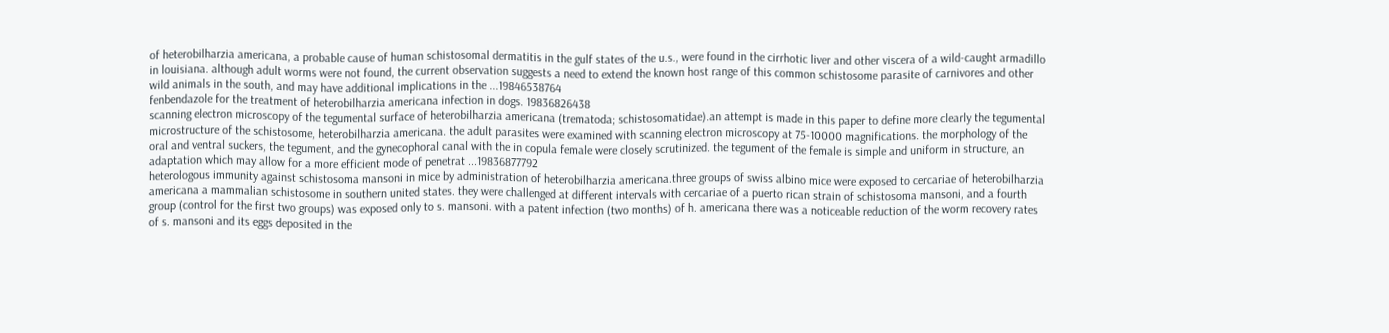of heterobilharzia americana, a probable cause of human schistosomal dermatitis in the gulf states of the u.s., were found in the cirrhotic liver and other viscera of a wild-caught armadillo in louisiana. although adult worms were not found, the current observation suggests a need to extend the known host range of this common schistosome parasite of carnivores and other wild animals in the south, and may have additional implications in the ...19846538764
fenbendazole for the treatment of heterobilharzia americana infection in dogs. 19836826438
scanning electron microscopy of the tegumental surface of heterobilharzia americana (trematoda; schistosomatidae).an attempt is made in this paper to define more clearly the tegumental microstructure of the schistosome, heterobilharzia americana. the adult parasites were examined with scanning electron microscopy at 75-10000 magnifications. the morphology of the oral and ventral suckers, the tegument, and the gynecophoral canal with the in copula female were closely scrutinized. the tegument of the female is simple and uniform in structure, an adaptation which may allow for a more efficient mode of penetrat ...19836877792
heterologous immunity against schistosoma mansoni in mice by administration of heterobilharzia americana.three groups of swiss albino mice were exposed to cercariae of heterobilharzia americana a mammalian schistosome in southern united states. they were challenged at different intervals with cercariae of a puerto rican strain of schistosoma mansoni, and a fourth group (control for the first two groups) was exposed only to s. mansoni. with a patent infection (two months) of h. americana there was a noticeable reduction of the worm recovery rates of s. mansoni and its eggs deposited in the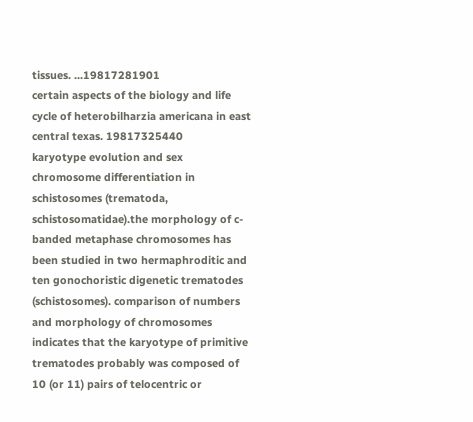tissues. ...19817281901
certain aspects of the biology and life cycle of heterobilharzia americana in east central texas. 19817325440
karyotype evolution and sex chromosome differentiation in schistosomes (trematoda, schistosomatidae).the morphology of c-banded metaphase chromosomes has been studied in two hermaphroditic and ten gonochoristic digenetic trematodes (schistosomes). comparison of numbers and morphology of chromosomes indicates that the karyotype of primitive trematodes probably was composed of 10 (or 11) pairs of telocentric or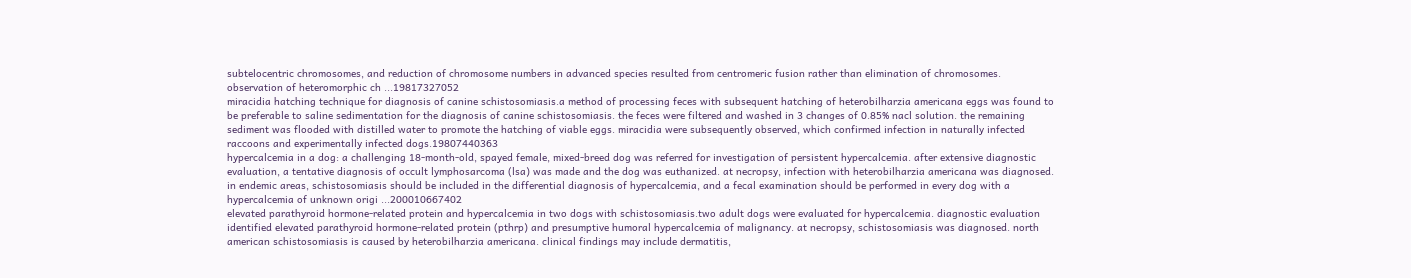subtelocentric chromosomes, and reduction of chromosome numbers in advanced species resulted from centromeric fusion rather than elimination of chromosomes. observation of heteromorphic ch ...19817327052
miracidia hatching technique for diagnosis of canine schistosomiasis.a method of processing feces with subsequent hatching of heterobilharzia americana eggs was found to be preferable to saline sedimentation for the diagnosis of canine schistosomiasis. the feces were filtered and washed in 3 changes of 0.85% nacl solution. the remaining sediment was flooded with distilled water to promote the hatching of viable eggs. miracidia were subsequently observed, which confirmed infection in naturally infected raccoons and experimentally infected dogs.19807440363
hypercalcemia in a dog: a challenging 18-month-old, spayed female, mixed-breed dog was referred for investigation of persistent hypercalcemia. after extensive diagnostic evaluation, a tentative diagnosis of occult lymphosarcoma (lsa) was made and the dog was euthanized. at necropsy, infection with heterobilharzia americana was diagnosed. in endemic areas, schistosomiasis should be included in the differential diagnosis of hypercalcemia, and a fecal examination should be performed in every dog with a hypercalcemia of unknown origi ...200010667402
elevated parathyroid hormone-related protein and hypercalcemia in two dogs with schistosomiasis.two adult dogs were evaluated for hypercalcemia. diagnostic evaluation identified elevated parathyroid hormone-related protein (pthrp) and presumptive humoral hypercalcemia of malignancy. at necropsy, schistosomiasis was diagnosed. north american schistosomiasis is caused by heterobilharzia americana. clinical findings may include dermatitis,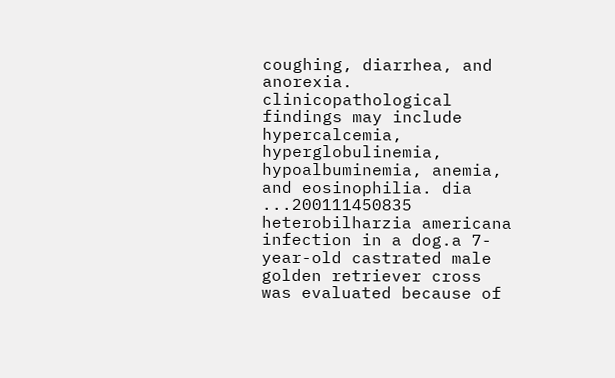coughing, diarrhea, and anorexia. clinicopathological findings may include hypercalcemia, hyperglobulinemia, hypoalbuminemia, anemia, and eosinophilia. dia ...200111450835
heterobilharzia americana infection in a dog.a 7-year-old castrated male golden retriever cross was evaluated because of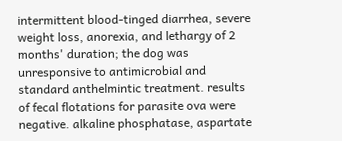intermittent blood-tinged diarrhea, severe weight loss, anorexia, and lethargy of 2 months' duration; the dog was unresponsive to antimicrobial and standard anthelmintic treatment. results of fecal flotations for parasite ova were negative. alkaline phosphatase, aspartate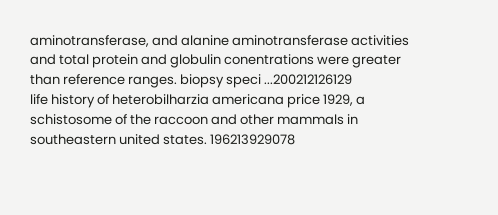aminotransferase, and alanine aminotransferase activities and total protein and globulin conentrations were greater than reference ranges. biopsy speci ...200212126129
life history of heterobilharzia americana price 1929, a schistosome of the raccoon and other mammals in southeastern united states. 196213929078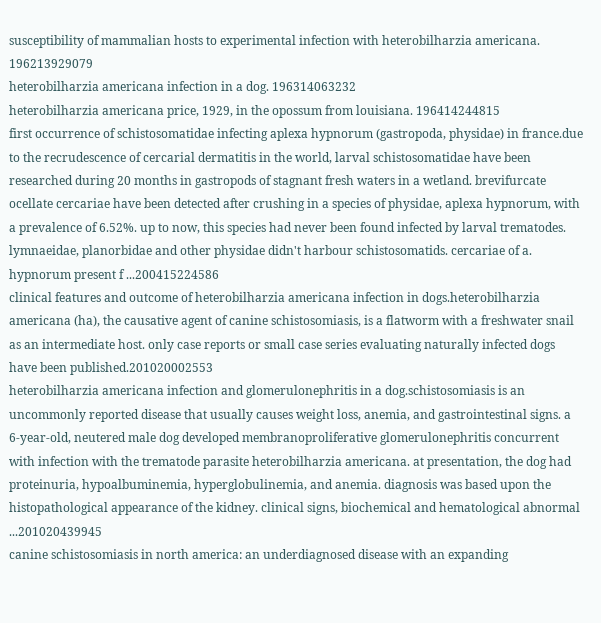susceptibility of mammalian hosts to experimental infection with heterobilharzia americana. 196213929079
heterobilharzia americana infection in a dog. 196314063232
heterobilharzia americana price, 1929, in the opossum from louisiana. 196414244815
first occurrence of schistosomatidae infecting aplexa hypnorum (gastropoda, physidae) in france.due to the recrudescence of cercarial dermatitis in the world, larval schistosomatidae have been researched during 20 months in gastropods of stagnant fresh waters in a wetland. brevifurcate ocellate cercariae have been detected after crushing in a species of physidae, aplexa hypnorum, with a prevalence of 6.52%. up to now, this species had never been found infected by larval trematodes. lymnaeidae, planorbidae and other physidae didn't harbour schistosomatids. cercariae of a. hypnorum present f ...200415224586
clinical features and outcome of heterobilharzia americana infection in dogs.heterobilharzia americana (ha), the causative agent of canine schistosomiasis, is a flatworm with a freshwater snail as an intermediate host. only case reports or small case series evaluating naturally infected dogs have been published.201020002553
heterobilharzia americana infection and glomerulonephritis in a dog.schistosomiasis is an uncommonly reported disease that usually causes weight loss, anemia, and gastrointestinal signs. a 6-year-old, neutered male dog developed membranoproliferative glomerulonephritis concurrent with infection with the trematode parasite heterobilharzia americana. at presentation, the dog had proteinuria, hypoalbuminemia, hyperglobulinemia, and anemia. diagnosis was based upon the histopathological appearance of the kidney. clinical signs, biochemical and hematological abnormal ...201020439945
canine schistosomiasis in north america: an underdiagnosed disease with an expanding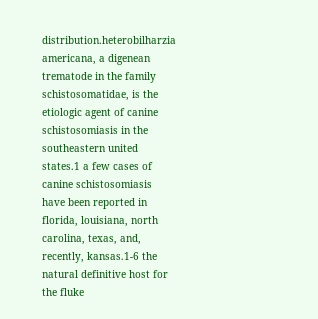distribution.heterobilharzia americana, a digenean trematode in the family schistosomatidae, is the etiologic agent of canine schistosomiasis in the southeastern united states.1 a few cases of canine schistosomiasis have been reported in florida, louisiana, north carolina, texas, and, recently, kansas.1-6 the natural definitive host for the fluke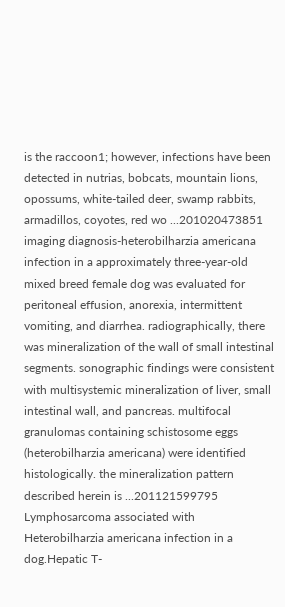is the raccoon1; however, infections have been detected in nutrias, bobcats, mountain lions, opossums, white-tailed deer, swamp rabbits, armadillos, coyotes, red wo ...201020473851
imaging diagnosis-heterobilharzia americana infection in a approximately three-year-old mixed breed female dog was evaluated for peritoneal effusion, anorexia, intermittent vomiting, and diarrhea. radiographically, there was mineralization of the wall of small intestinal segments. sonographic findings were consistent with multisystemic mineralization of liver, small intestinal wall, and pancreas. multifocal granulomas containing schistosome eggs (heterobilharzia americana) were identified histologically. the mineralization pattern described herein is ...201121599795
Lymphosarcoma associated with Heterobilharzia americana infection in a dog.Hepatic T-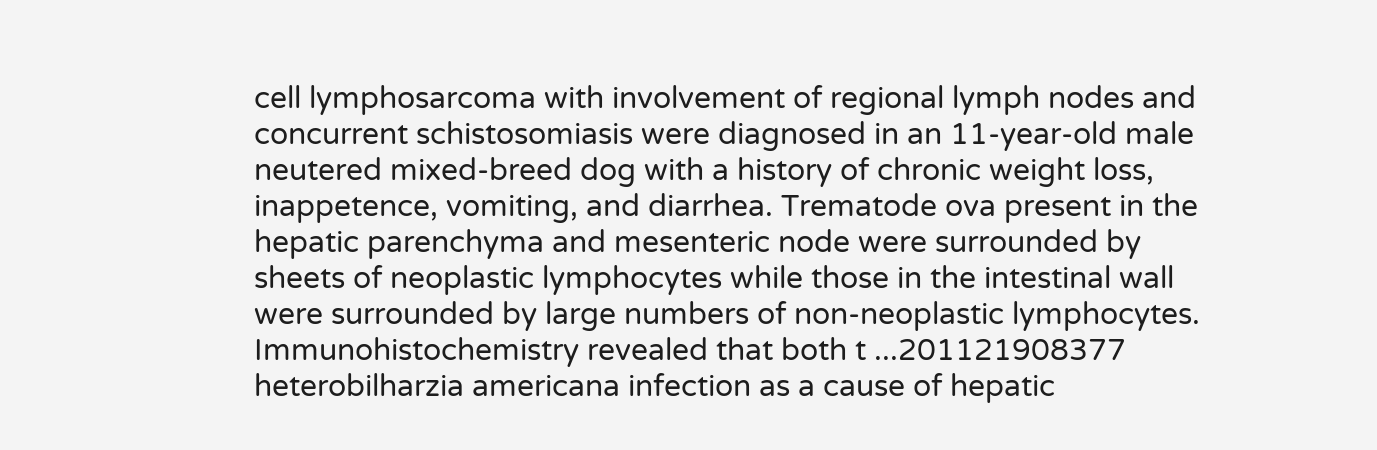cell lymphosarcoma with involvement of regional lymph nodes and concurrent schistosomiasis were diagnosed in an 11-year-old male neutered mixed-breed dog with a history of chronic weight loss, inappetence, vomiting, and diarrhea. Trematode ova present in the hepatic parenchyma and mesenteric node were surrounded by sheets of neoplastic lymphocytes while those in the intestinal wall were surrounded by large numbers of non-neoplastic lymphocytes. Immunohistochemistry revealed that both t ...201121908377
heterobilharzia americana infection as a cause of hepatic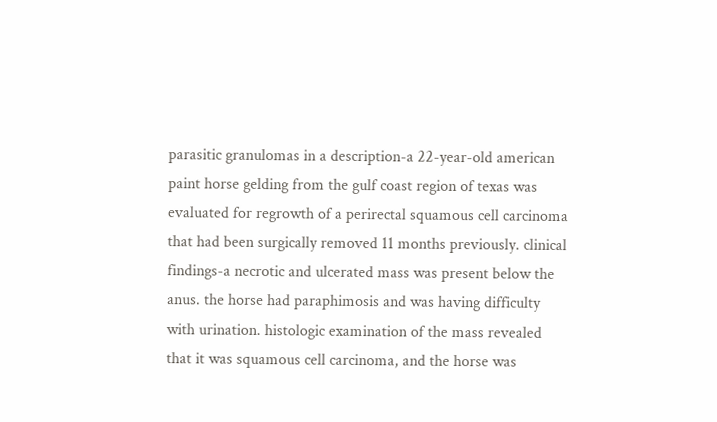parasitic granulomas in a description-a 22-year-old american paint horse gelding from the gulf coast region of texas was evaluated for regrowth of a perirectal squamous cell carcinoma that had been surgically removed 11 months previously. clinical findings-a necrotic and ulcerated mass was present below the anus. the horse had paraphimosis and was having difficulty with urination. histologic examination of the mass revealed that it was squamous cell carcinoma, and the horse was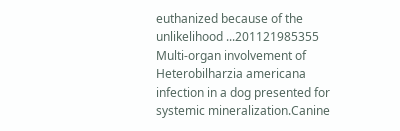euthanized because of the unlikelihood ...201121985355
Multi-organ involvement of Heterobilharzia americana infection in a dog presented for systemic mineralization.Canine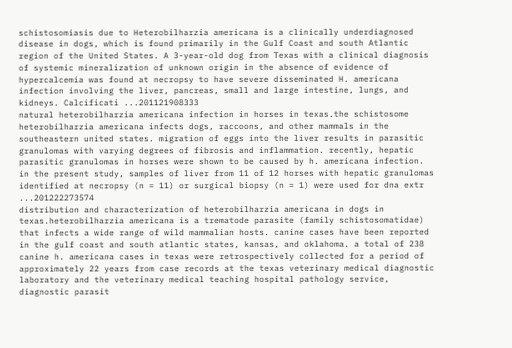schistosomiasis due to Heterobilharzia americana is a clinically underdiagnosed disease in dogs, which is found primarily in the Gulf Coast and south Atlantic region of the United States. A 3-year-old dog from Texas with a clinical diagnosis of systemic mineralization of unknown origin in the absence of evidence of hypercalcemia was found at necropsy to have severe disseminated H. americana infection involving the liver, pancreas, small and large intestine, lungs, and kidneys. Calcificati ...201121908333
natural heterobilharzia americana infection in horses in texas.the schistosome heterobilharzia americana infects dogs, raccoons, and other mammals in the southeastern united states. migration of eggs into the liver results in parasitic granulomas with varying degrees of fibrosis and inflammation. recently, hepatic parasitic granulomas in horses were shown to be caused by h. americana infection. in the present study, samples of liver from 11 of 12 horses with hepatic granulomas identified at necropsy (n = 11) or surgical biopsy (n = 1) were used for dna extr ...201222273574
distribution and characterization of heterobilharzia americana in dogs in texas.heterobilharzia americana is a trematode parasite (family schistosomatidae) that infects a wide range of wild mammalian hosts. canine cases have been reported in the gulf coast and south atlantic states, kansas, and oklahoma. a total of 238 canine h. americana cases in texas were retrospectively collected for a period of approximately 22 years from case records at the texas veterinary medical diagnostic laboratory and the veterinary medical teaching hospital pathology service, diagnostic parasit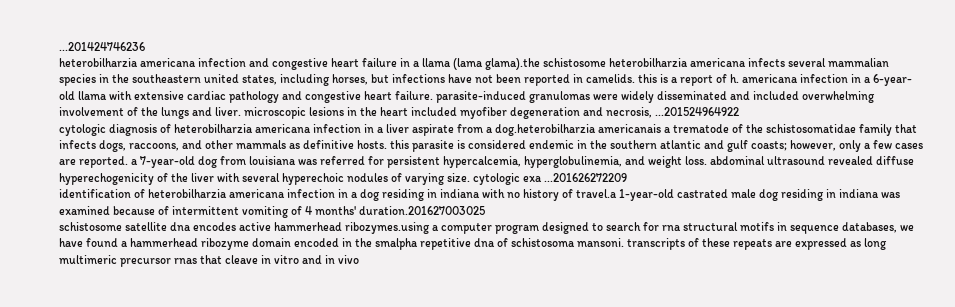...201424746236
heterobilharzia americana infection and congestive heart failure in a llama (lama glama).the schistosome heterobilharzia americana infects several mammalian species in the southeastern united states, including horses, but infections have not been reported in camelids. this is a report of h. americana infection in a 6-year-old llama with extensive cardiac pathology and congestive heart failure. parasite-induced granulomas were widely disseminated and included overwhelming involvement of the lungs and liver. microscopic lesions in the heart included myofiber degeneration and necrosis, ...201524964922
cytologic diagnosis of heterobilharzia americana infection in a liver aspirate from a dog.heterobilharzia americanais a trematode of the schistosomatidae family that infects dogs, raccoons, and other mammals as definitive hosts. this parasite is considered endemic in the southern atlantic and gulf coasts; however, only a few cases are reported. a 7-year-old dog from louisiana was referred for persistent hypercalcemia, hyperglobulinemia, and weight loss. abdominal ultrasound revealed diffuse hyperechogenicity of the liver with several hyperechoic nodules of varying size. cytologic exa ...201626272209
identification of heterobilharzia americana infection in a dog residing in indiana with no history of travel.a 1-year-old castrated male dog residing in indiana was examined because of intermittent vomiting of 4 months' duration.201627003025
schistosome satellite dna encodes active hammerhead ribozymes.using a computer program designed to search for rna structural motifs in sequence databases, we have found a hammerhead ribozyme domain encoded in the smalpha repetitive dna of schistosoma mansoni. transcripts of these repeats are expressed as long multimeric precursor rnas that cleave in vitro and in vivo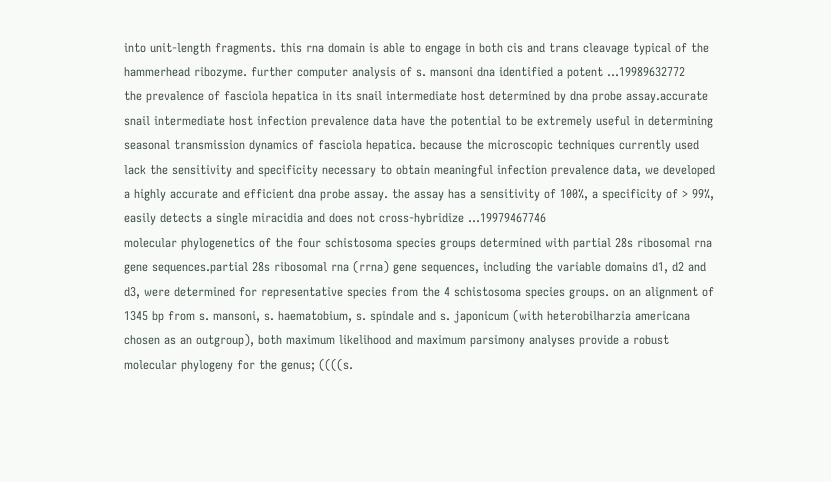into unit-length fragments. this rna domain is able to engage in both cis and trans cleavage typical of the hammerhead ribozyme. further computer analysis of s. mansoni dna identified a potent ...19989632772
the prevalence of fasciola hepatica in its snail intermediate host determined by dna probe assay.accurate snail intermediate host infection prevalence data have the potential to be extremely useful in determining seasonal transmission dynamics of fasciola hepatica. because the microscopic techniques currently used lack the sensitivity and specificity necessary to obtain meaningful infection prevalence data, we developed a highly accurate and efficient dna probe assay. the assay has a sensitivity of 100%, a specificity of > 99%, easily detects a single miracidia and does not cross-hybridize ...19979467746
molecular phylogenetics of the four schistosoma species groups determined with partial 28s ribosomal rna gene sequences.partial 28s ribosomal rna (rrna) gene sequences, including the variable domains d1, d2 and d3, were determined for representative species from the 4 schistosoma species groups. on an alignment of 1345 bp from s. mansoni, s. haematobium, s. spindale and s. japonicum (with heterobilharzia americana chosen as an outgroup), both maximum likelihood and maximum parsimony analyses provide a robust molecular phylogeny for the genus; ((((s.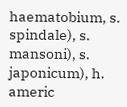haematobium, s. spindale), s. mansoni), s. japonicum), h. americ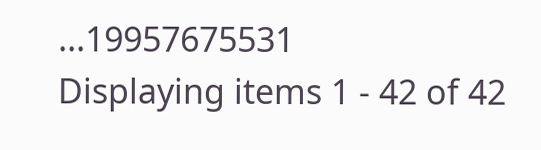...19957675531
Displaying items 1 - 42 of 42